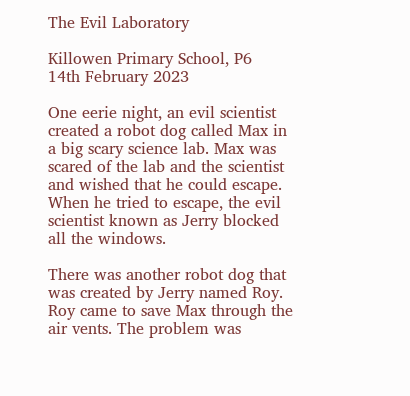The Evil Laboratory

Killowen Primary School, P6
14th February 2023

One eerie night, an evil scientist created a robot dog called Max in a big scary science lab. Max was scared of the lab and the scientist and wished that he could escape. When he tried to escape, the evil scientist known as Jerry blocked all the windows.

There was another robot dog that was created by Jerry named Roy. Roy came to save Max through the air vents. The problem was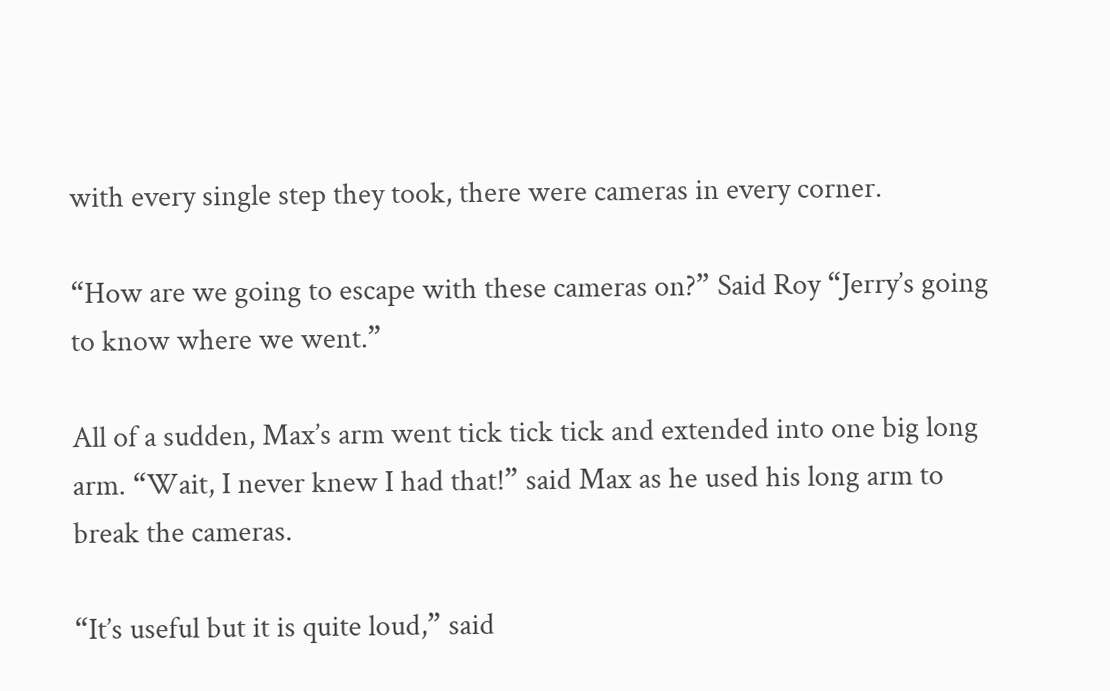with every single step they took, there were cameras in every corner.

“How are we going to escape with these cameras on?” Said Roy “Jerry’s going to know where we went.”

All of a sudden, Max’s arm went tick tick tick and extended into one big long arm. “Wait, I never knew I had that!” said Max as he used his long arm to break the cameras.

“It’s useful but it is quite loud,” said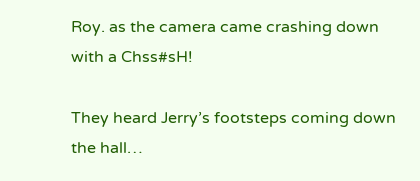Roy. as the camera came crashing down with a Chss#sH!

They heard Jerry’s footsteps coming down the hall…